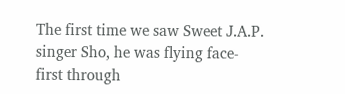The first time we saw Sweet J.A.P. singer Sho, he was flying face-first through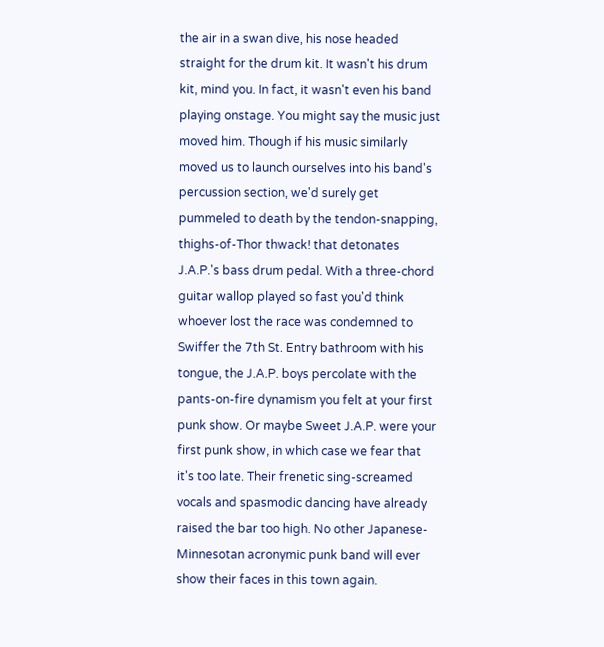the air in a swan dive, his nose headed straight for the drum kit. It wasn't his drum kit, mind you. In fact, it wasn't even his band playing onstage. You might say the music just moved him. Though if his music similarly moved us to launch ourselves into his band's percussion section, we'd surely get pummeled to death by the tendon-snapping, thighs-of-Thor thwack! that detonates J.A.P.'s bass drum pedal. With a three-chord guitar wallop played so fast you'd think whoever lost the race was condemned to Swiffer the 7th St. Entry bathroom with his tongue, the J.A.P. boys percolate with the pants-on-fire dynamism you felt at your first punk show. Or maybe Sweet J.A.P. were your first punk show, in which case we fear that it's too late. Their frenetic sing-screamed vocals and spasmodic dancing have already raised the bar too high. No other Japanese-Minnesotan acronymic punk band will ever show their faces in this town again.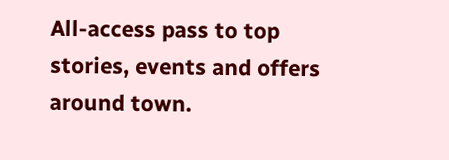All-access pass to top stories, events and offers around town.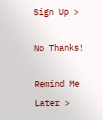Sign Up >

No Thanks!

Remind Me Later >